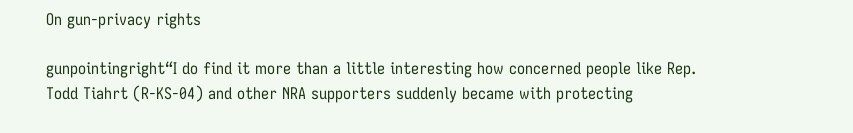On gun-privacy rights

gunpointingright“I do find it more than a little interesting how concerned people like Rep. Todd Tiahrt (R-KS-04) and other NRA supporters suddenly became with protecting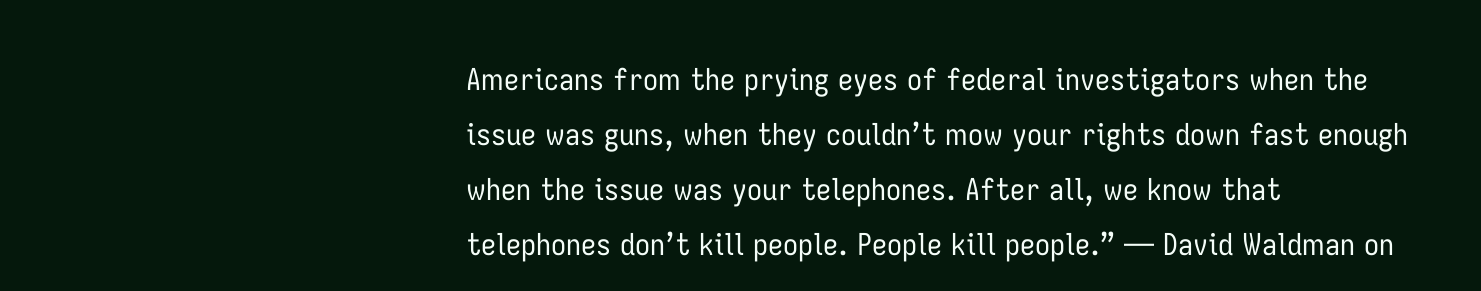Americans from the prying eyes of federal investigators when the issue was guns, when they couldn’t mow your rights down fast enough when the issue was your telephones. After all, we know that telephones don’t kill people. People kill people.” — David Waldman on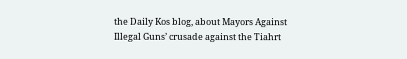the Daily Kos blog, about Mayors Against Illegal Guns’ crusade against the Tiahrt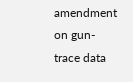amendment on gun-trace data